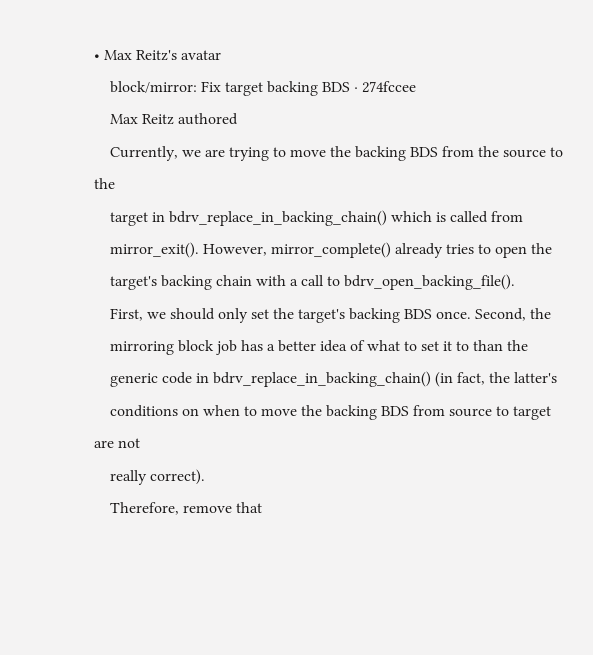• Max Reitz's avatar
    block/mirror: Fix target backing BDS · 274fccee
    Max Reitz authored
    Currently, we are trying to move the backing BDS from the source to the
    target in bdrv_replace_in_backing_chain() which is called from
    mirror_exit(). However, mirror_complete() already tries to open the
    target's backing chain with a call to bdrv_open_backing_file().
    First, we should only set the target's backing BDS once. Second, the
    mirroring block job has a better idea of what to set it to than the
    generic code in bdrv_replace_in_backing_chain() (in fact, the latter's
    conditions on when to move the backing BDS from source to target are not
    really correct).
    Therefore, remove that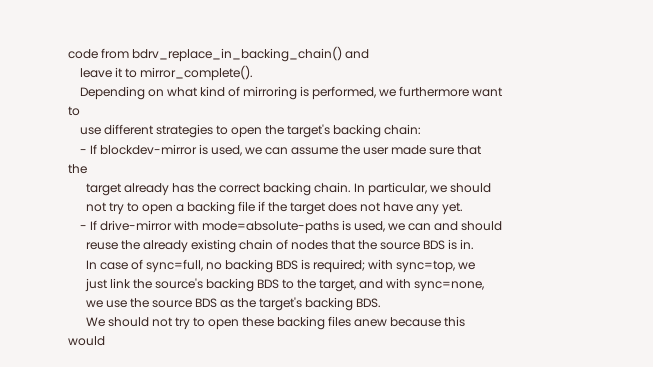code from bdrv_replace_in_backing_chain() and
    leave it to mirror_complete().
    Depending on what kind of mirroring is performed, we furthermore want to
    use different strategies to open the target's backing chain:
    - If blockdev-mirror is used, we can assume the user made sure that the
      target already has the correct backing chain. In particular, we should
      not try to open a backing file if the target does not have any yet.
    - If drive-mirror with mode=absolute-paths is used, we can and should
      reuse the already existing chain of nodes that the source BDS is in.
      In case of sync=full, no backing BDS is required; with sync=top, we
      just link the source's backing BDS to the target, and with sync=none,
      we use the source BDS as the target's backing BDS.
      We should not try to open these backing files anew because this would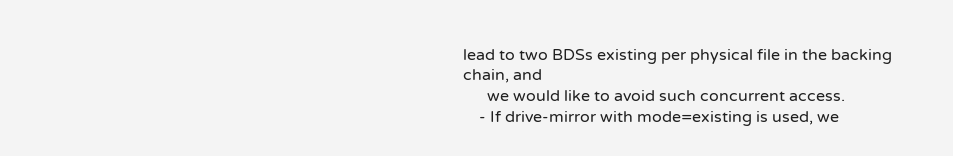lead to two BDSs existing per physical file in the backing chain, and
      we would like to avoid such concurrent access.
    - If drive-mirror with mode=existing is used, we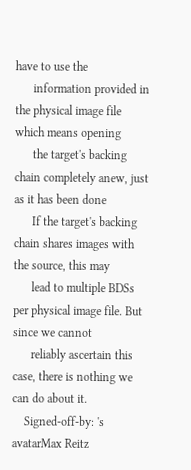have to use the
      information provided in the physical image file which means opening
      the target's backing chain completely anew, just as it has been done
      If the target's backing chain shares images with the source, this may
      lead to multiple BDSs per physical image file. But since we cannot
      reliably ascertain this case, there is nothing we can do about it.
    Signed-off-by: 's avatarMax Reitz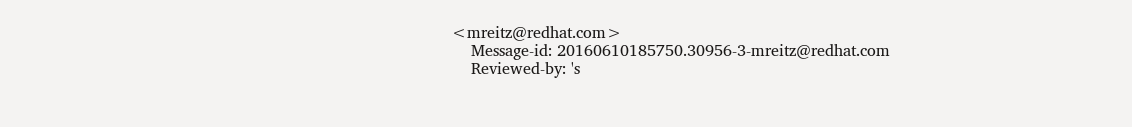<mreitz@redhat.com>
    Message-id: 20160610185750.30956-3-mreitz@redhat.com
    Reviewed-by: 's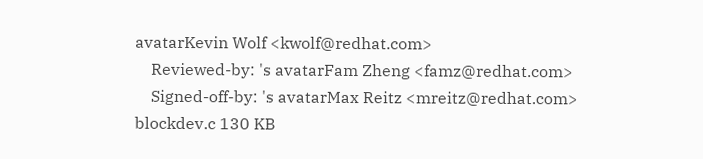avatarKevin Wolf <kwolf@redhat.com>
    Reviewed-by: 's avatarFam Zheng <famz@redhat.com>
    Signed-off-by: 's avatarMax Reitz <mreitz@redhat.com>
blockdev.c 130 KB